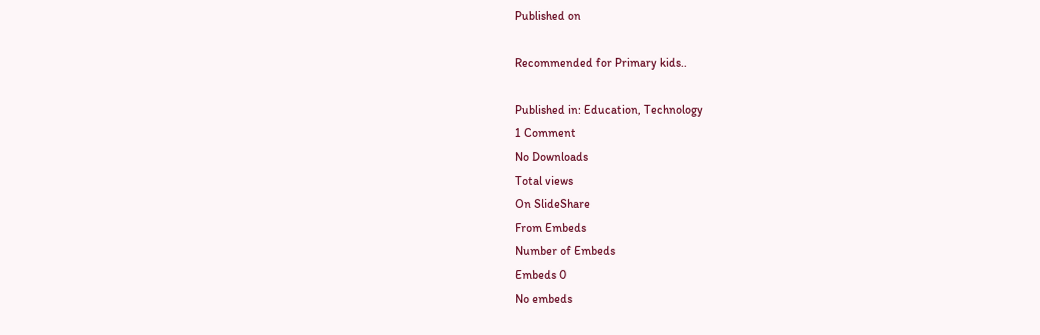Published on

Recommended for Primary kids..

Published in: Education, Technology
1 Comment
No Downloads
Total views
On SlideShare
From Embeds
Number of Embeds
Embeds 0
No embeds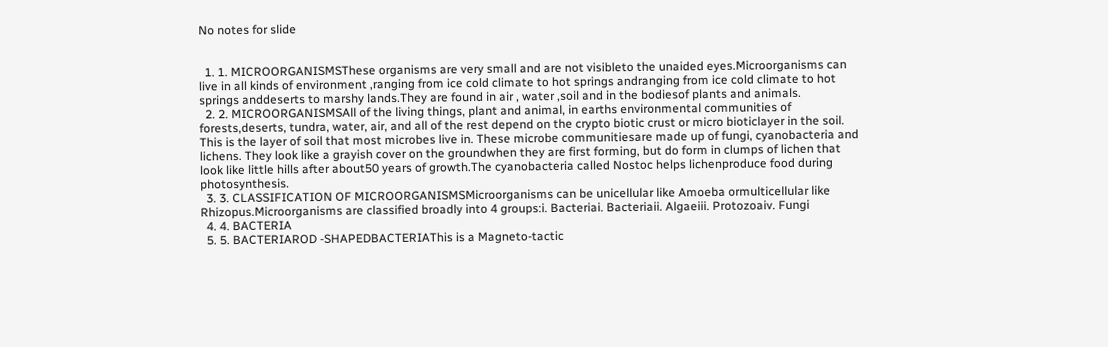No notes for slide


  1. 1. MICROORGANISMSThese organisms are very small and are not visibleto the unaided eyes.Microorganisms can live in all kinds of environment ,ranging from ice cold climate to hot springs andranging from ice cold climate to hot springs anddeserts to marshy lands.They are found in air , water ,soil and in the bodiesof plants and animals.
  2. 2. MICROORGANISMSAll of the living things, plant and animal, in earths environmental communities of forests,deserts, tundra, water, air, and all of the rest depend on the crypto biotic crust or micro bioticlayer in the soil. This is the layer of soil that most microbes live in. These microbe communitiesare made up of fungi, cyanobacteria and lichens. They look like a grayish cover on the groundwhen they are first forming, but do form in clumps of lichen that look like little hills after about50 years of growth.The cyanobacteria called Nostoc helps lichenproduce food during photosynthesis.
  3. 3. CLASSIFICATION OF MICROORGANISMSMicroorganisms can be unicellular like Amoeba ormulticellular like Rhizopus.Microorganisms are classified broadly into 4 groups:i. Bacteriai. Bacteriaii. Algaeiii. Protozoaiv. Fungi
  4. 4. BACTERIA
  5. 5. BACTERIAROD -SHAPEDBACTERIAThis is a Magneto-tactic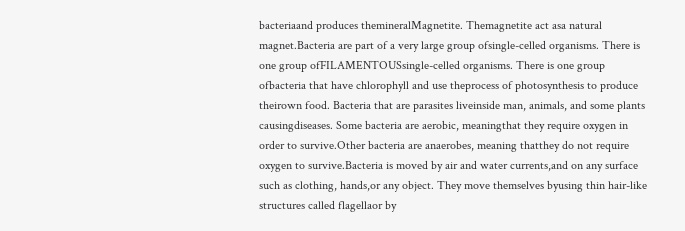bacteriaand produces themineralMagnetite. Themagnetite act asa natural magnet.Bacteria are part of a very large group ofsingle-celled organisms. There is one group ofFILAMENTOUSsingle-celled organisms. There is one group ofbacteria that have chlorophyll and use theprocess of photosynthesis to produce theirown food. Bacteria that are parasites liveinside man, animals, and some plants causingdiseases. Some bacteria are aerobic, meaningthat they require oxygen in order to survive.Other bacteria are anaerobes, meaning thatthey do not require oxygen to survive.Bacteria is moved by air and water currents,and on any surface such as clothing, hands,or any object. They move themselves byusing thin hair-like structures called flagellaor by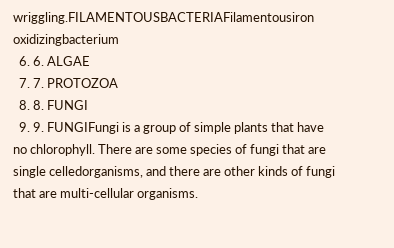wriggling.FILAMENTOUSBACTERIAFilamentousiron oxidizingbacterium
  6. 6. ALGAE
  7. 7. PROTOZOA
  8. 8. FUNGI
  9. 9. FUNGIFungi is a group of simple plants that have no chlorophyll. There are some species of fungi that are single celledorganisms, and there are other kinds of fungi that are multi-cellular organisms.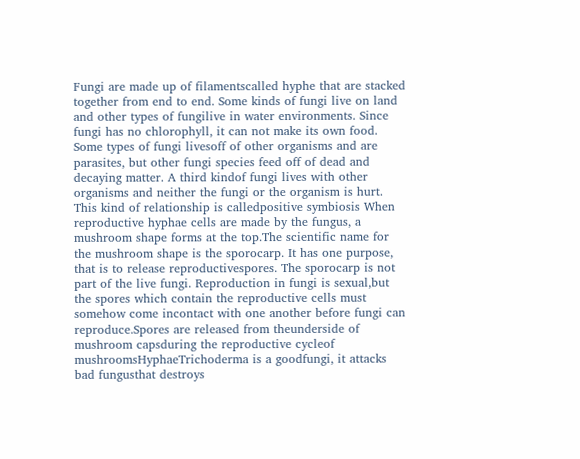Fungi are made up of filamentscalled hyphe that are stacked together from end to end. Some kinds of fungi live on land and other types of fungilive in water environments. Since fungi has no chlorophyll, it can not make its own food. Some types of fungi livesoff of other organisms and are parasites, but other fungi species feed off of dead and decaying matter. A third kindof fungi lives with other organisms and neither the fungi or the organism is hurt. This kind of relationship is calledpositive symbiosis When reproductive hyphae cells are made by the fungus, a mushroom shape forms at the top.The scientific name for the mushroom shape is the sporocarp. It has one purpose, that is to release reproductivespores. The sporocarp is not part of the live fungi. Reproduction in fungi is sexual,but the spores which contain the reproductive cells must somehow come incontact with one another before fungi can reproduce.Spores are released from theunderside of mushroom capsduring the reproductive cycleof mushroomsHyphaeTrichoderma is a goodfungi, it attacks bad fungusthat destroys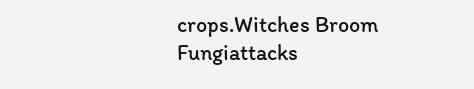crops.Witches Broom Fungiattacks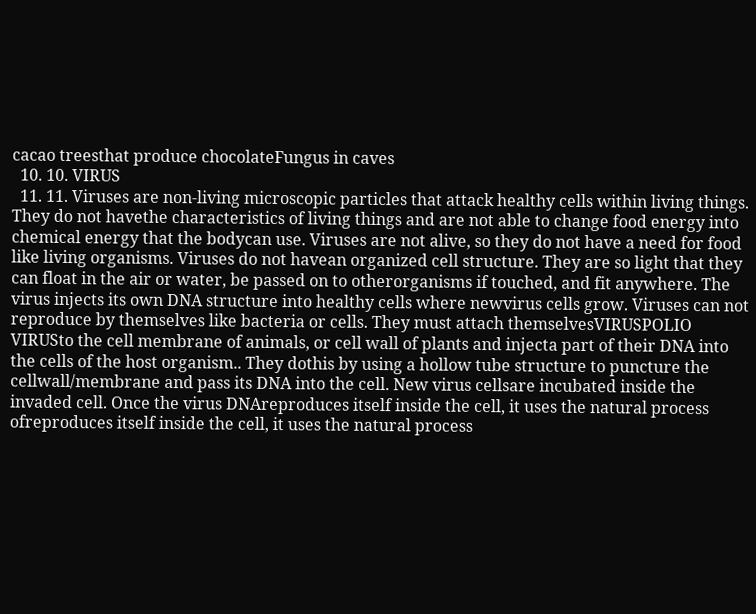cacao treesthat produce chocolateFungus in caves
  10. 10. VIRUS
  11. 11. Viruses are non-living microscopic particles that attack healthy cells within living things. They do not havethe characteristics of living things and are not able to change food energy into chemical energy that the bodycan use. Viruses are not alive, so they do not have a need for food like living organisms. Viruses do not havean organized cell structure. They are so light that they can float in the air or water, be passed on to otherorganisms if touched, and fit anywhere. The virus injects its own DNA structure into healthy cells where newvirus cells grow. Viruses can not reproduce by themselves like bacteria or cells. They must attach themselvesVIRUSPOLIO VIRUSto the cell membrane of animals, or cell wall of plants and injecta part of their DNA into the cells of the host organism.. They dothis by using a hollow tube structure to puncture the cellwall/membrane and pass its DNA into the cell. New virus cellsare incubated inside the invaded cell. Once the virus DNAreproduces itself inside the cell, it uses the natural process ofreproduces itself inside the cell, it uses the natural process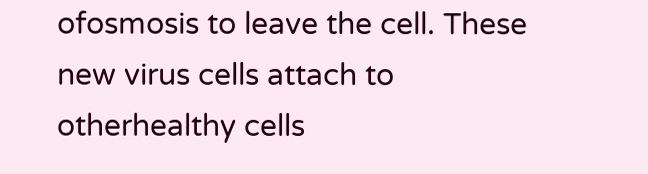ofosmosis to leave the cell. These new virus cells attach to otherhealthy cells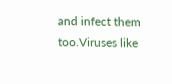and infect them too.Viruses like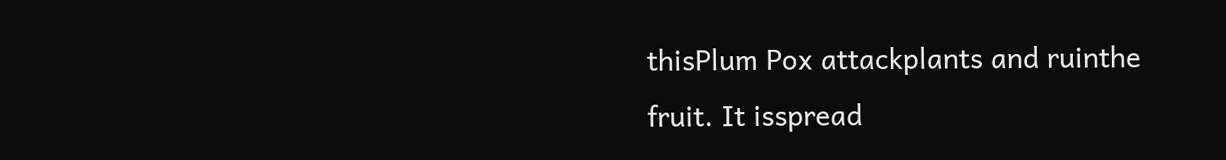thisPlum Pox attackplants and ruinthe fruit. It isspread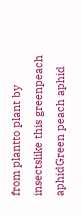from plantto plant by insectslike this greenpeach aphidGreen peach aphid